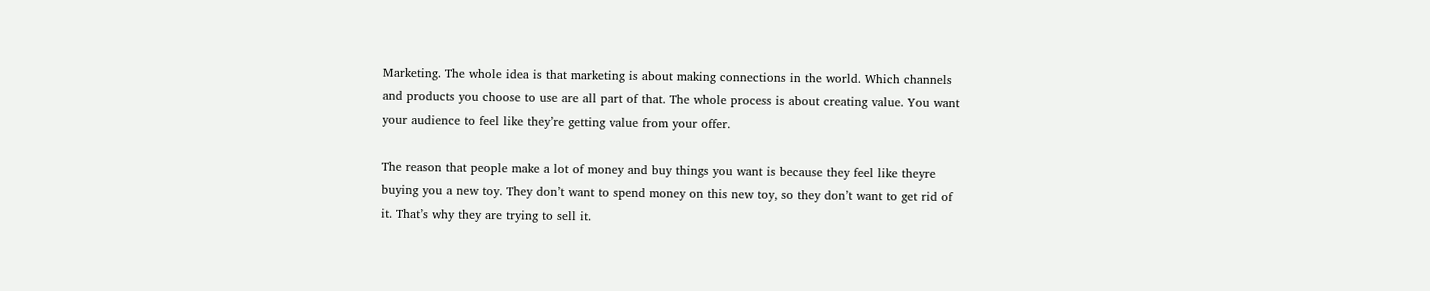Marketing. The whole idea is that marketing is about making connections in the world. Which channels and products you choose to use are all part of that. The whole process is about creating value. You want your audience to feel like they’re getting value from your offer.

The reason that people make a lot of money and buy things you want is because they feel like theyre buying you a new toy. They don’t want to spend money on this new toy, so they don’t want to get rid of it. That’s why they are trying to sell it.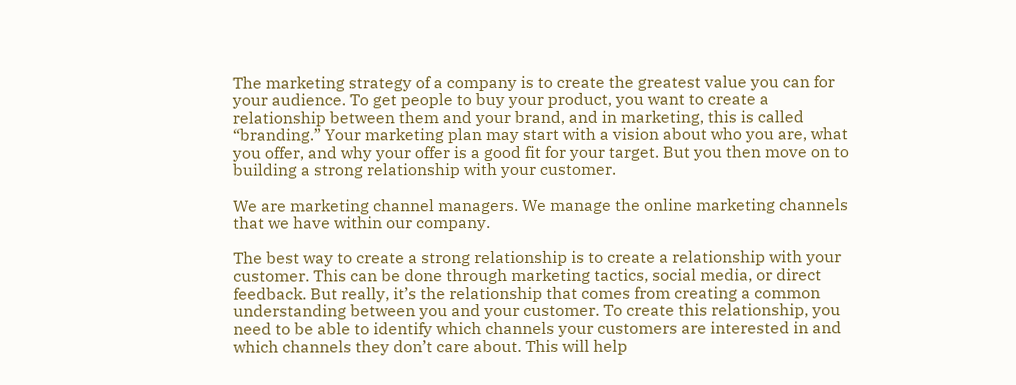The marketing strategy of a company is to create the greatest value you can for your audience. To get people to buy your product, you want to create a relationship between them and your brand, and in marketing, this is called “branding.” Your marketing plan may start with a vision about who you are, what you offer, and why your offer is a good fit for your target. But you then move on to building a strong relationship with your customer.

We are marketing channel managers. We manage the online marketing channels that we have within our company.

The best way to create a strong relationship is to create a relationship with your customer. This can be done through marketing tactics, social media, or direct feedback. But really, it’s the relationship that comes from creating a common understanding between you and your customer. To create this relationship, you need to be able to identify which channels your customers are interested in and which channels they don’t care about. This will help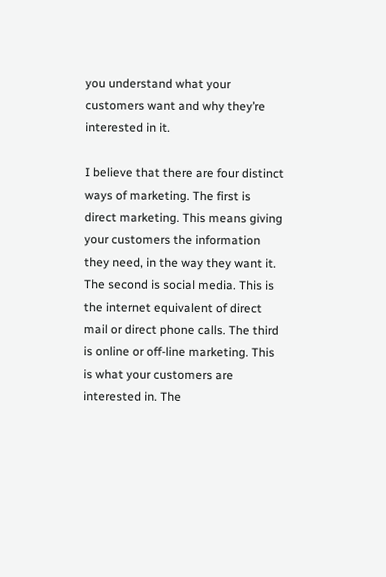you understand what your customers want and why they’re interested in it.

I believe that there are four distinct ways of marketing. The first is direct marketing. This means giving your customers the information they need, in the way they want it. The second is social media. This is the internet equivalent of direct mail or direct phone calls. The third is online or off-line marketing. This is what your customers are interested in. The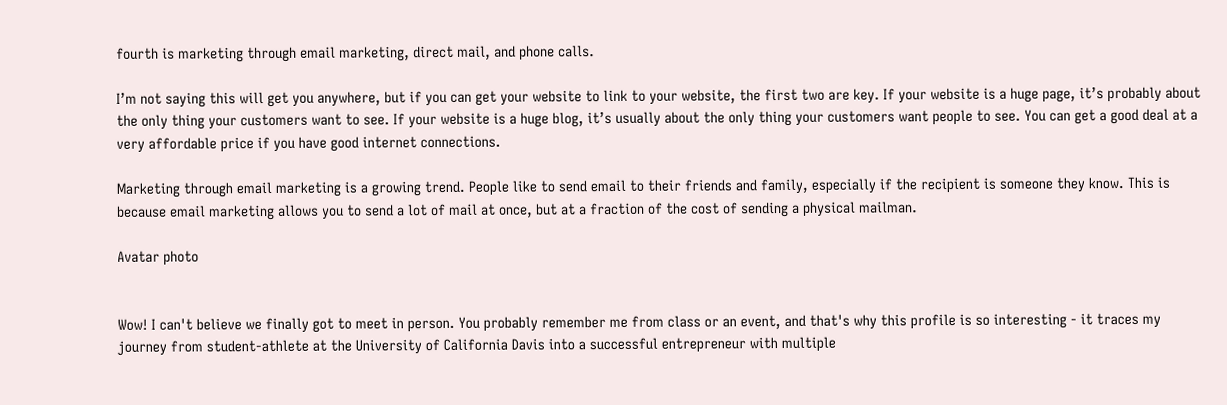fourth is marketing through email marketing, direct mail, and phone calls.

I’m not saying this will get you anywhere, but if you can get your website to link to your website, the first two are key. If your website is a huge page, it’s probably about the only thing your customers want to see. If your website is a huge blog, it’s usually about the only thing your customers want people to see. You can get a good deal at a very affordable price if you have good internet connections.

Marketing through email marketing is a growing trend. People like to send email to their friends and family, especially if the recipient is someone they know. This is because email marketing allows you to send a lot of mail at once, but at a fraction of the cost of sending a physical mailman.

Avatar photo


Wow! I can't believe we finally got to meet in person. You probably remember me from class or an event, and that's why this profile is so interesting - it traces my journey from student-athlete at the University of California Davis into a successful entrepreneur with multiple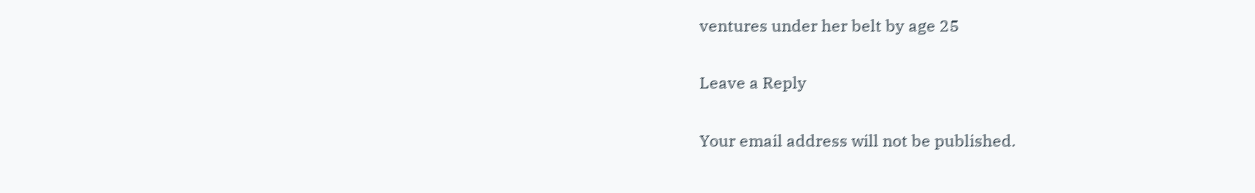ventures under her belt by age 25

Leave a Reply

Your email address will not be published.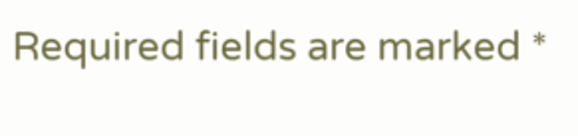Required fields are marked *